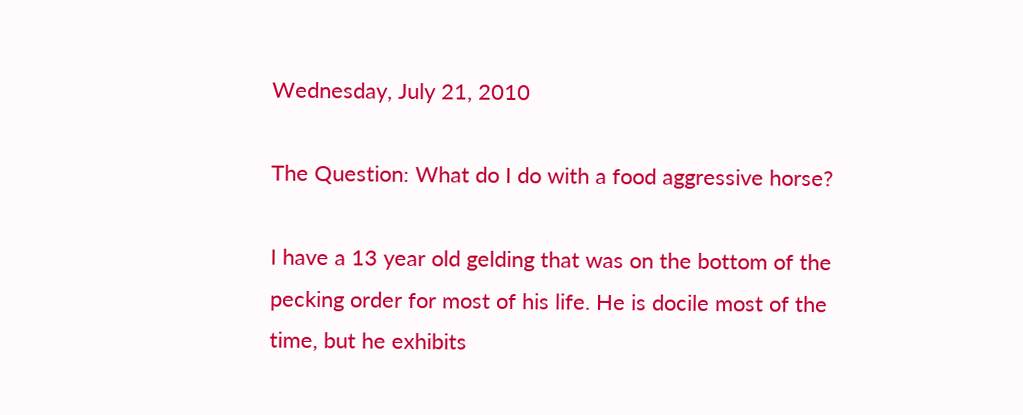Wednesday, July 21, 2010

The Question: What do I do with a food aggressive horse?

I have a 13 year old gelding that was on the bottom of the pecking order for most of his life. He is docile most of the time, but he exhibits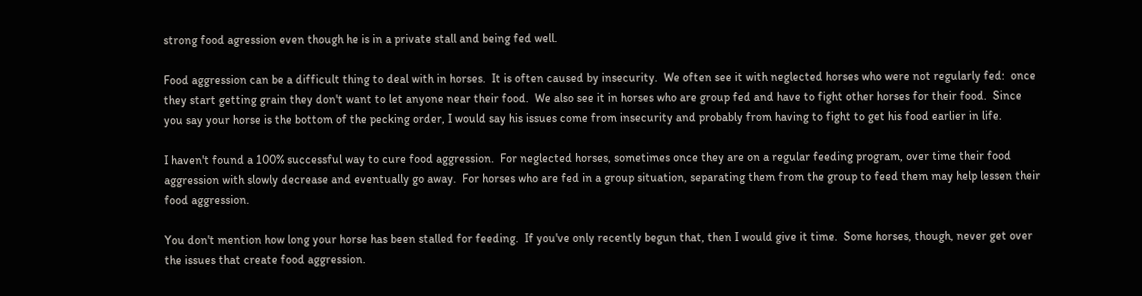strong food agression even though he is in a private stall and being fed well.

Food aggression can be a difficult thing to deal with in horses.  It is often caused by insecurity.  We often see it with neglected horses who were not regularly fed:  once they start getting grain they don't want to let anyone near their food.  We also see it in horses who are group fed and have to fight other horses for their food.  Since you say your horse is the bottom of the pecking order, I would say his issues come from insecurity and probably from having to fight to get his food earlier in life.

I haven't found a 100% successful way to cure food aggression.  For neglected horses, sometimes once they are on a regular feeding program, over time their food aggression with slowly decrease and eventually go away.  For horses who are fed in a group situation, separating them from the group to feed them may help lessen their food aggression.

You don't mention how long your horse has been stalled for feeding.  If you've only recently begun that, then I would give it time.  Some horses, though, never get over the issues that create food aggression.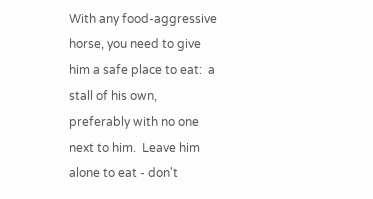With any food-aggressive horse, you need to give him a safe place to eat:  a stall of his own, preferably with no one next to him.  Leave him alone to eat - don't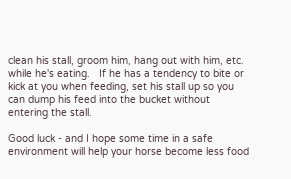clean his stall, groom him, hang out with him, etc. while he's eating.   If he has a tendency to bite or kick at you when feeding, set his stall up so you can dump his feed into the bucket without entering the stall.

Good luck - and I hope some time in a safe environment will help your horse become less food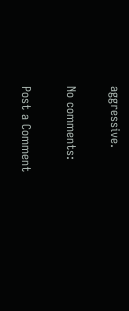aggressive.

No comments:

Post a Comment